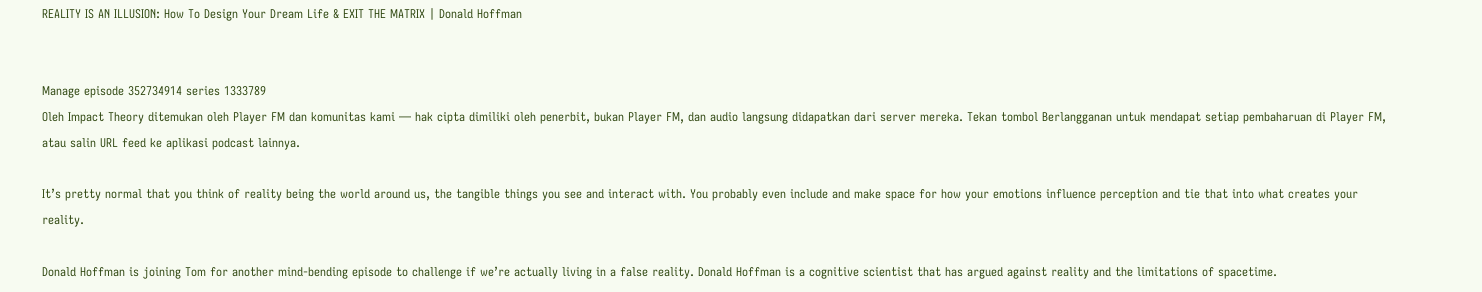REALITY IS AN ILLUSION: How To Design Your Dream Life & EXIT THE MATRIX | Donald Hoffman


Manage episode 352734914 series 1333789
Oleh Impact Theory ditemukan oleh Player FM dan komunitas kami — hak cipta dimiliki oleh penerbit, bukan Player FM, dan audio langsung didapatkan dari server mereka. Tekan tombol Berlangganan untuk mendapat setiap pembaharuan di Player FM, atau salin URL feed ke aplikasi podcast lainnya.

It’s pretty normal that you think of reality being the world around us, the tangible things you see and interact with. You probably even include and make space for how your emotions influence perception and tie that into what creates your reality.

Donald Hoffman is joining Tom for another mind-bending episode to challenge if we’re actually living in a false reality. Donald Hoffman is a cognitive scientist that has argued against reality and the limitations of spacetime.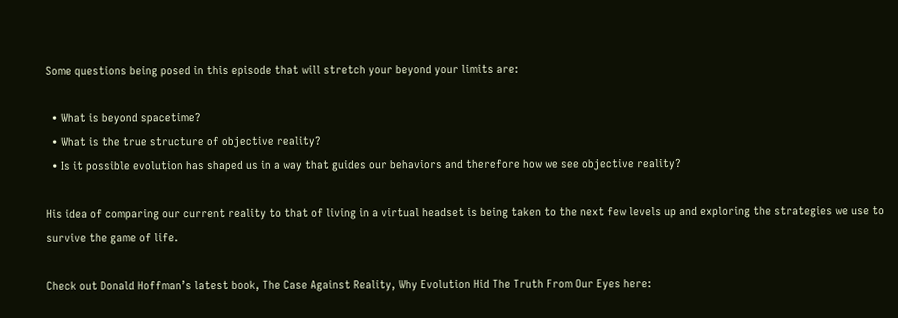Some questions being posed in this episode that will stretch your beyond your limits are:

  • What is beyond spacetime?
  • What is the true structure of objective reality?
  • Is it possible evolution has shaped us in a way that guides our behaviors and therefore how we see objective reality?

His idea of comparing our current reality to that of living in a virtual headset is being taken to the next few levels up and exploring the strategies we use to survive the game of life.

Check out Donald Hoffman’s latest book, The Case Against Reality, Why Evolution Hid The Truth From Our Eyes here: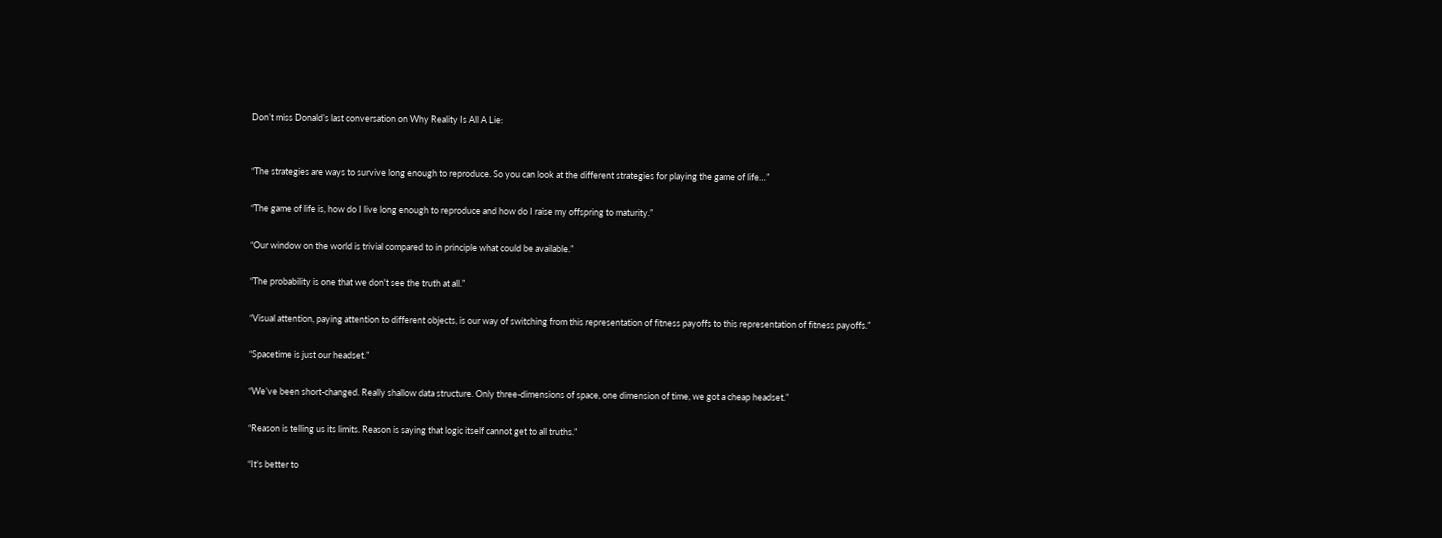Don’t miss Donald’s last conversation on Why Reality Is All A Lie:


“The strategies are ways to survive long enough to reproduce. So you can look at the different strategies for playing the game of life…”

“The game of life is, how do I live long enough to reproduce and how do I raise my offspring to maturity.”

“Our window on the world is trivial compared to in principle what could be available.”

“The probability is one that we don't see the truth at all.”

“Visual attention, paying attention to different objects, is our way of switching from this representation of fitness payoffs to this representation of fitness payoffs.”

“Spacetime is just our headset.”

“We’ve been short-changed. Really shallow data structure. Only three-dimensions of space, one dimension of time, we got a cheap headset.”

“Reason is telling us its limits. Reason is saying that logic itself cannot get to all truths.”

“It's better to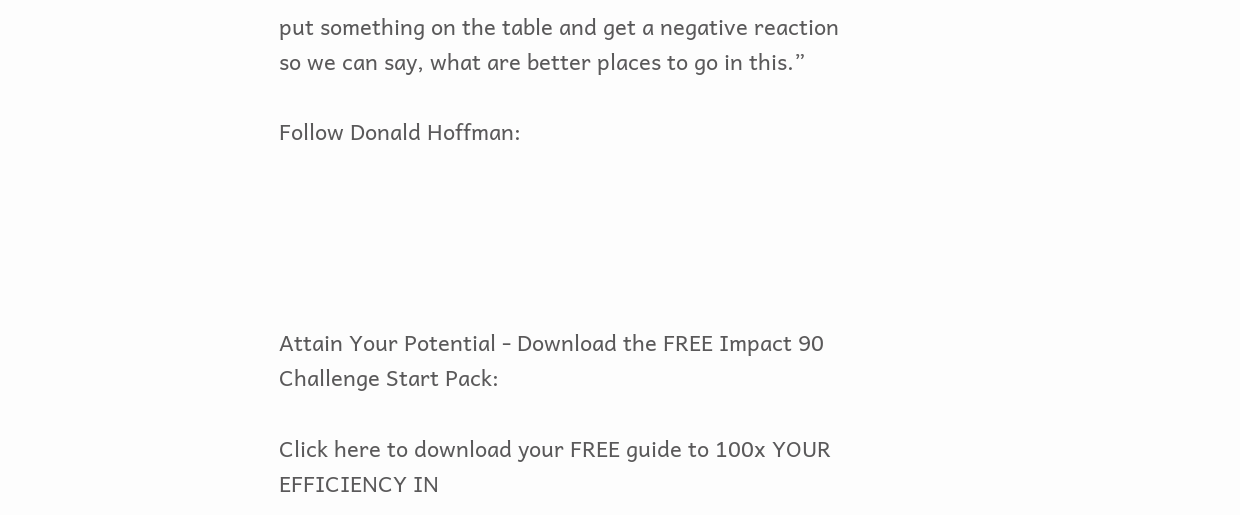put something on the table and get a negative reaction so we can say, what are better places to go in this.”

Follow Donald Hoffman:





Attain Your Potential - Download the FREE Impact 90 Challenge Start Pack:

Click here to download your FREE guide to 100x YOUR EFFICIENCY IN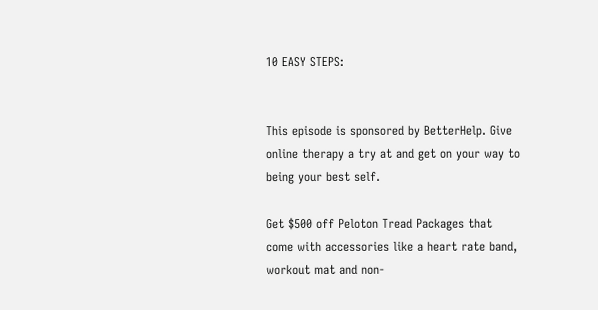10 EASY STEPS:


This episode is sponsored by BetterHelp. Give online therapy a try at and get on your way to being your best self.

Get $500 off Peloton Tread Packages that come with accessories like a heart rate band, workout mat and non-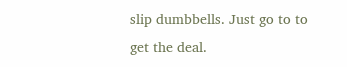slip dumbbells. Just go to to get the deal.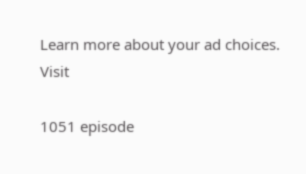Learn more about your ad choices. Visit

1051 episode